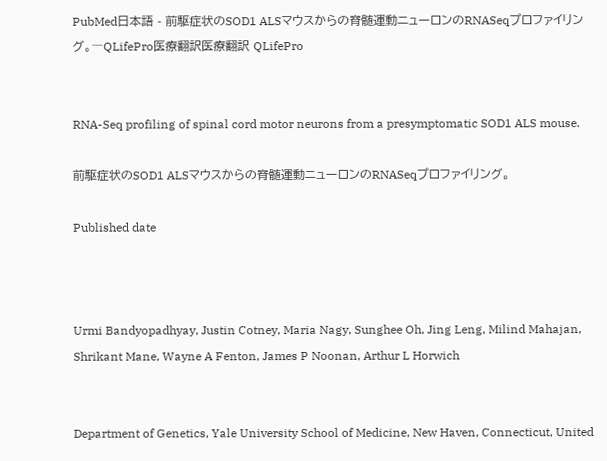PubMed日本語 - 前駆症状のSOD1 ALSマウスからの脊髄運動ニューロンのRNASeqプロファイリング。―QLifePro医療翻訳医療翻訳 QLifePro


RNA-Seq profiling of spinal cord motor neurons from a presymptomatic SOD1 ALS mouse.

前駆症状のSOD1 ALSマウスからの脊髄運動ニューロンのRNASeqプロファイリング。

Published date



Urmi Bandyopadhyay, Justin Cotney, Maria Nagy, Sunghee Oh, Jing Leng, Milind Mahajan, Shrikant Mane, Wayne A Fenton, James P Noonan, Arthur L Horwich


Department of Genetics, Yale University School of Medicine, New Haven, Connecticut, United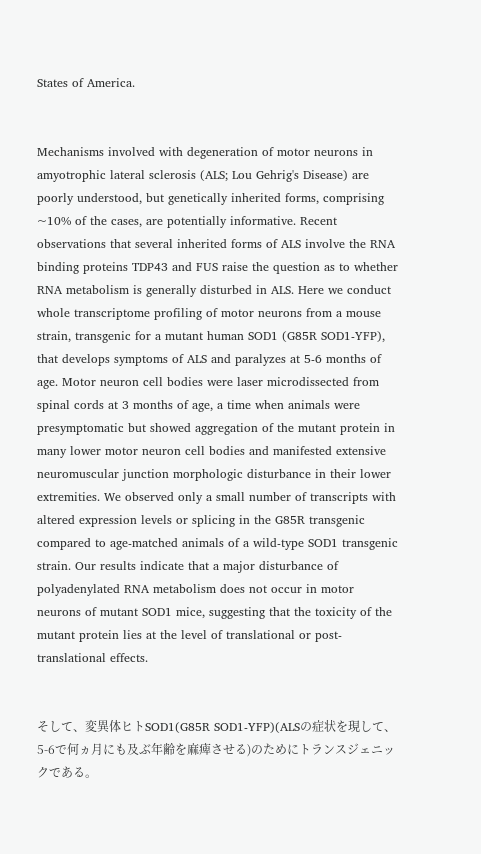States of America.


Mechanisms involved with degeneration of motor neurons in amyotrophic lateral sclerosis (ALS; Lou Gehrig's Disease) are poorly understood, but genetically inherited forms, comprising ~10% of the cases, are potentially informative. Recent observations that several inherited forms of ALS involve the RNA binding proteins TDP43 and FUS raise the question as to whether RNA metabolism is generally disturbed in ALS. Here we conduct whole transcriptome profiling of motor neurons from a mouse strain, transgenic for a mutant human SOD1 (G85R SOD1-YFP), that develops symptoms of ALS and paralyzes at 5-6 months of age. Motor neuron cell bodies were laser microdissected from spinal cords at 3 months of age, a time when animals were presymptomatic but showed aggregation of the mutant protein in many lower motor neuron cell bodies and manifested extensive neuromuscular junction morphologic disturbance in their lower extremities. We observed only a small number of transcripts with altered expression levels or splicing in the G85R transgenic compared to age-matched animals of a wild-type SOD1 transgenic strain. Our results indicate that a major disturbance of polyadenylated RNA metabolism does not occur in motor neurons of mutant SOD1 mice, suggesting that the toxicity of the mutant protein lies at the level of translational or post-translational effects.


そして、変異体ヒトSOD1(G85R SOD1-YFP)(ALSの症状を現して、5-6で何ヵ月にも及ぶ年齢を麻痺させる)のためにトランスジェニックである。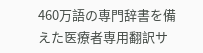460万語の専門辞書を備えた医療者専用翻訳サ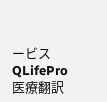ービス QLifePro医療翻訳